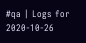#qa | Logs for 2020-10-26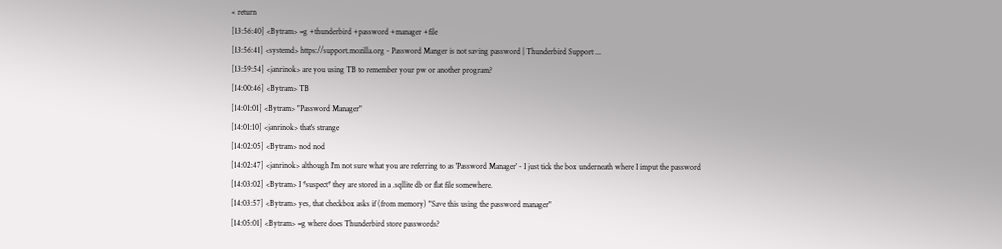« return
[13:56:40] <Bytram> =g +thunderbird +password +manager +file
[13:56:41] <systemd> https://support.mozilla.org - Password Manger is not saving password | Thunderbird Support ...
[13:59:54] <janrinok> are you using TB to remember your pw or another program?
[14:00:46] <Bytram> TB
[14:01:01] <Bytram> "Password Manager"
[14:01:10] <janrinok> that's strange
[14:02:05] <Bytram> nod nod
[14:02:47] <janrinok> although I'm not sure what you are referring to as 'Password Manager' - I just tick the box underneath where I imput the password
[14:03:02] <Bytram> I *suspect* they are stored in a .sqllite db or flat file somewhere.
[14:03:57] <Bytram> yes, that checkbox asks if (from memory) "Save this using the password manager"
[14:05:01] <Bytram> =g where does Thunderbird store passwords?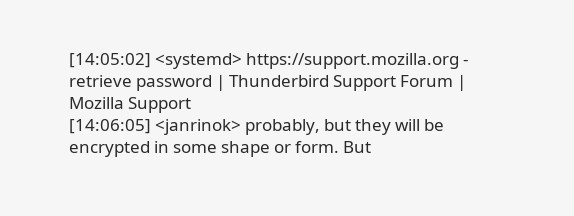[14:05:02] <systemd> https://support.mozilla.org - retrieve password | Thunderbird Support Forum | Mozilla Support
[14:06:05] <janrinok> probably, but they will be encrypted in some shape or form. But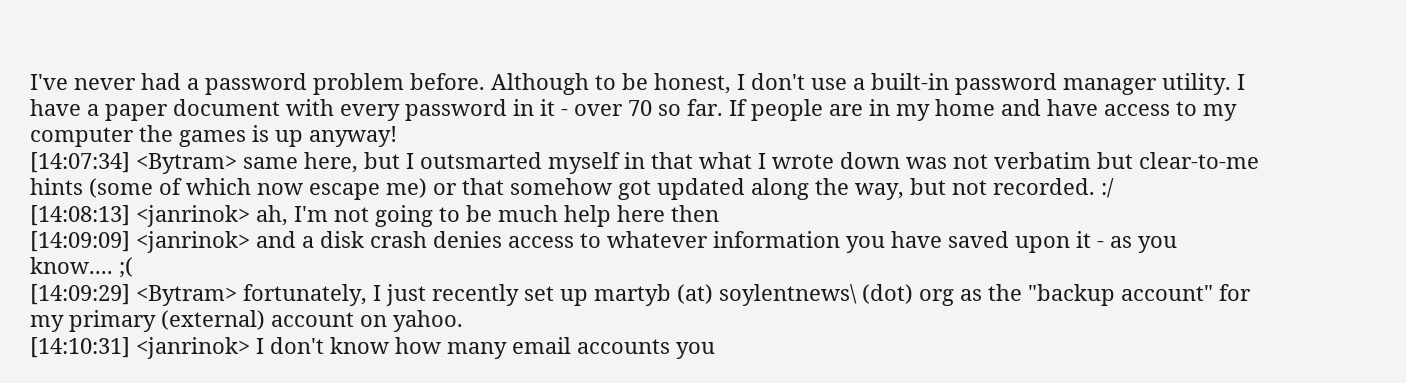I've never had a password problem before. Although to be honest, I don't use a built-in password manager utility. I have a paper document with every password in it - over 70 so far. If people are in my home and have access to my computer the games is up anyway!
[14:07:34] <Bytram> same here, but I outsmarted myself in that what I wrote down was not verbatim but clear-to-me hints (some of which now escape me) or that somehow got updated along the way, but not recorded. :/
[14:08:13] <janrinok> ah, I'm not going to be much help here then
[14:09:09] <janrinok> and a disk crash denies access to whatever information you have saved upon it - as you know.... ;(
[14:09:29] <Bytram> fortunately, I just recently set up martyb (at) soylentnews\ (dot) org as the "backup account" for my primary (external) account on yahoo.
[14:10:31] <janrinok> I don't know how many email accounts you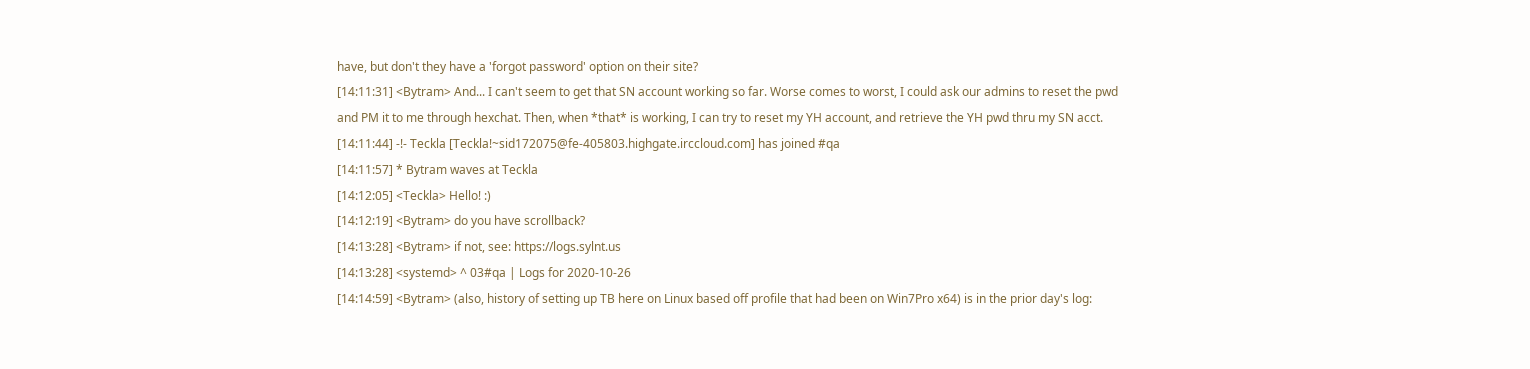have, but don't they have a 'forgot password' option on their site?
[14:11:31] <Bytram> And... I can't seem to get that SN account working so far. Worse comes to worst, I could ask our admins to reset the pwd and PM it to me through hexchat. Then, when *that* is working, I can try to reset my YH account, and retrieve the YH pwd thru my SN acct.
[14:11:44] -!- Teckla [Teckla!~sid172075@fe-405803.highgate.irccloud.com] has joined #qa
[14:11:57] * Bytram waves at Teckla
[14:12:05] <Teckla> Hello! :)
[14:12:19] <Bytram> do you have scrollback?
[14:13:28] <Bytram> if not, see: https://logs.sylnt.us
[14:13:28] <systemd> ^ 03#qa | Logs for 2020-10-26
[14:14:59] <Bytram> (also, history of setting up TB here on Linux based off profile that had been on Win7Pro x64) is in the prior day's log: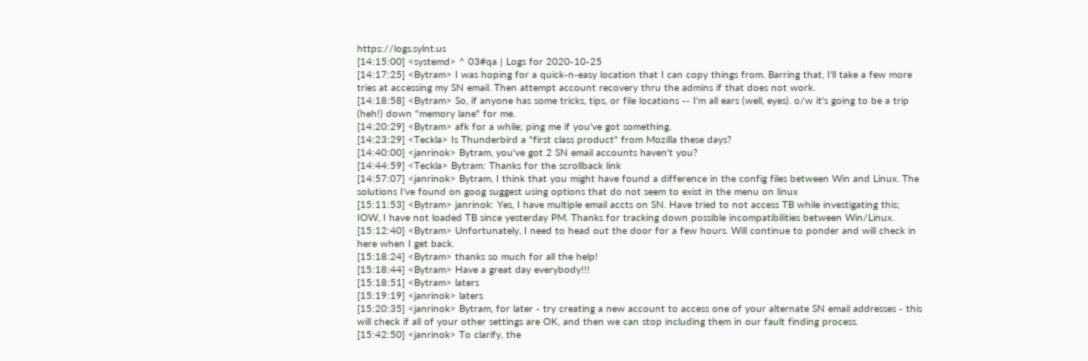https://logs.sylnt.us
[14:15:00] <systemd> ^ 03#qa | Logs for 2020-10-25
[14:17:25] <Bytram> I was hoping for a quick-n-easy location that I can copy things from. Barring that, I'll take a few more tries at accessing my SN email. Then attempt account recovery thru the admins if that does not work.
[14:18:58] <Bytram> So, if anyone has some tricks, tips, or file locations -- I'm all ears (well, eyes). o/w it's going to be a trip (heh!) down "memory lane" for me.
[14:20:29] <Bytram> afk for a while; ping me if you've got something.
[14:23:29] <Teckla> Is Thunderbird a "first class product" from Mozilla these days?
[14:40:00] <janrinok> Bytram, you've got 2 SN email accounts haven't you?
[14:44:59] <Teckla> Bytram: Thanks for the scrollback link
[14:57:07] <janrinok> Bytram, I think that you might have found a difference in the config files between Win and Linux. The solutions I've found on goog suggest using options that do not seem to exist in the menu on linux
[15:11:53] <Bytram> janrinok: Yes, I have multiple email accts on SN. Have tried to not access TB while investigating this; IOW, I have not loaded TB since yesterday PM. Thanks for tracking down possible incompatibilities between Win/Linux.
[15:12:40] <Bytram> Unfortunately, I need to head out the door for a few hours. Will continue to ponder and will check in here when I get back.
[15:18:24] <Bytram> thanks so much for all the help!
[15:18:44] <Bytram> Have a great day everybody!!!
[15:18:51] <Bytram> laters
[15:19:19] <janrinok> laters
[15:20:35] <janrinok> Bytram, for later - try creating a new account to access one of your alternate SN email addresses - this will check if all of your other settings are OK, and then we can stop including them in our fault finding process.
[15:42:50] <janrinok> To clarify, the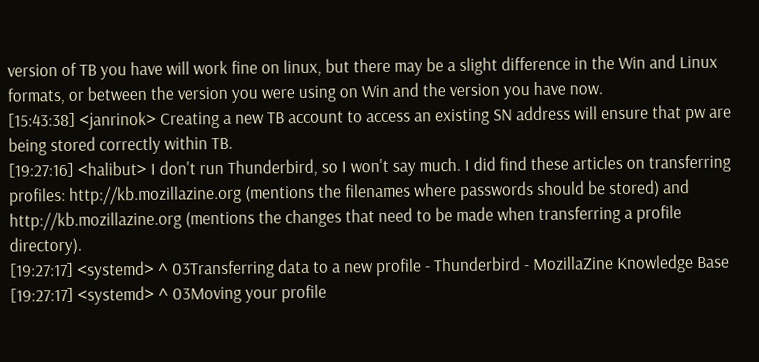version of TB you have will work fine on linux, but there may be a slight difference in the Win and Linux formats, or between the version you were using on Win and the version you have now.
[15:43:38] <janrinok> Creating a new TB account to access an existing SN address will ensure that pw are being stored correctly within TB.
[19:27:16] <halibut> I don't run Thunderbird, so I won't say much. I did find these articles on transferring profiles: http://kb.mozillazine.org (mentions the filenames where passwords should be stored) and http://kb.mozillazine.org (mentions the changes that need to be made when transferring a profile directory).
[19:27:17] <systemd> ^ 03Transferring data to a new profile - Thunderbird - MozillaZine Knowledge Base
[19:27:17] <systemd> ^ 03Moving your profile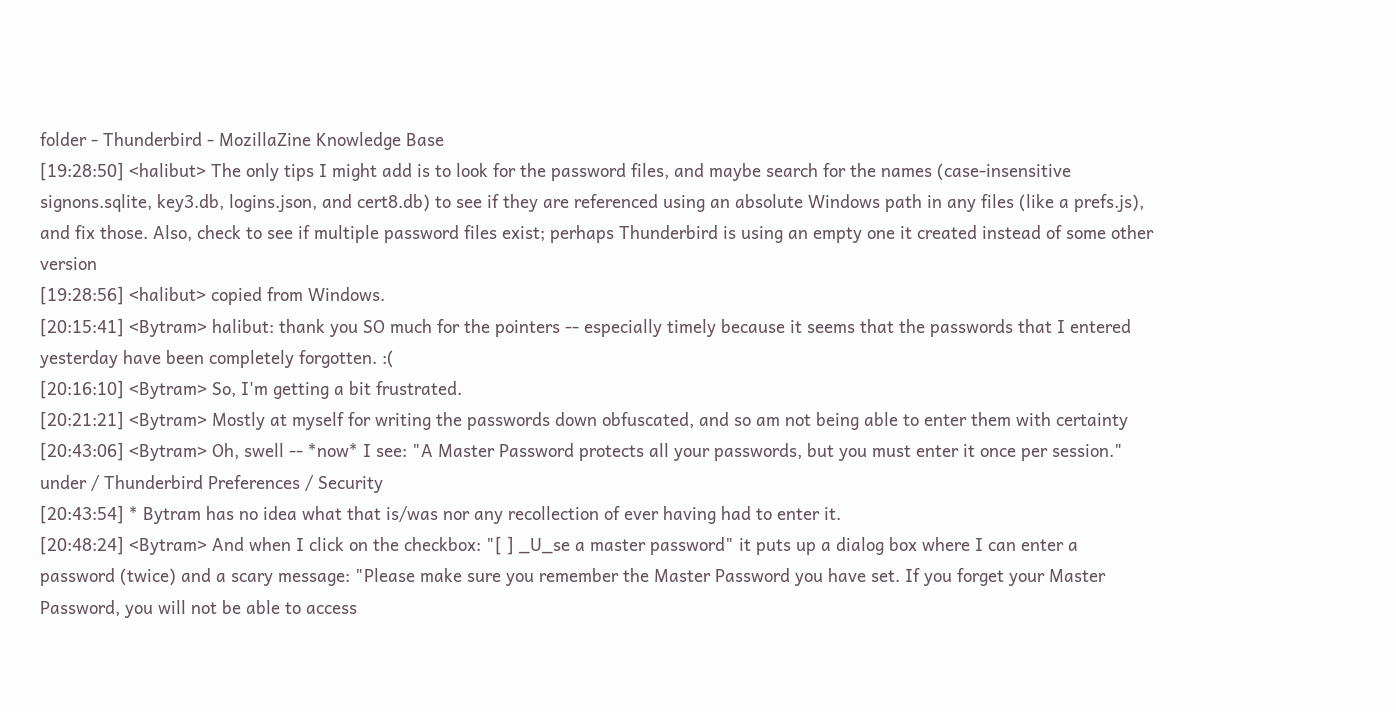folder - Thunderbird - MozillaZine Knowledge Base
[19:28:50] <halibut> The only tips I might add is to look for the password files, and maybe search for the names (case-insensitive signons.sqlite, key3.db, logins.json, and cert8.db) to see if they are referenced using an absolute Windows path in any files (like a prefs.js), and fix those. Also, check to see if multiple password files exist; perhaps Thunderbird is using an empty one it created instead of some other version
[19:28:56] <halibut> copied from Windows.
[20:15:41] <Bytram> halibut: thank you SO much for the pointers -- especially timely because it seems that the passwords that I entered yesterday have been completely forgotten. :(
[20:16:10] <Bytram> So, I'm getting a bit frustrated.
[20:21:21] <Bytram> Mostly at myself for writing the passwords down obfuscated, and so am not being able to enter them with certainty
[20:43:06] <Bytram> Oh, swell -- *now* I see: "A Master Password protects all your passwords, but you must enter it once per session." under / Thunderbird Preferences / Security
[20:43:54] * Bytram has no idea what that is/was nor any recollection of ever having had to enter it.
[20:48:24] <Bytram> And when I click on the checkbox: "[ ] _U_se a master password" it puts up a dialog box where I can enter a password (twice) and a scary message: "Please make sure you remember the Master Password you have set. If you forget your Master Password, you will not be able to access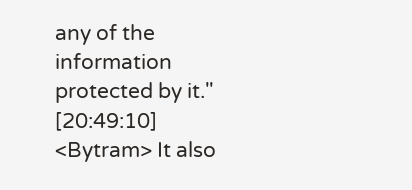any of the information protected by it."
[20:49:10] <Bytram> It also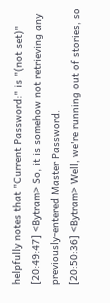helpfully notes that "Current Password:" is "(not set)"
[20:49:47] <Bytram> So, it is somehow not retrieving any previously-entered Master Password.
[20:50:36] <Bytram> Well, we're running out of stories, so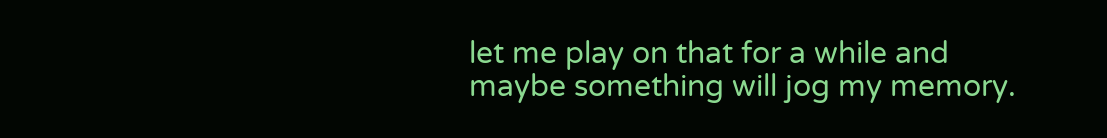let me play on that for a while and maybe something will jog my memory.